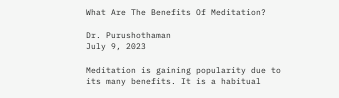What Are The Benefits Of Meditation?

Dr. Purushothaman
July 9, 2023

Meditation is gaining popularity due to its many benefits. It is a habitual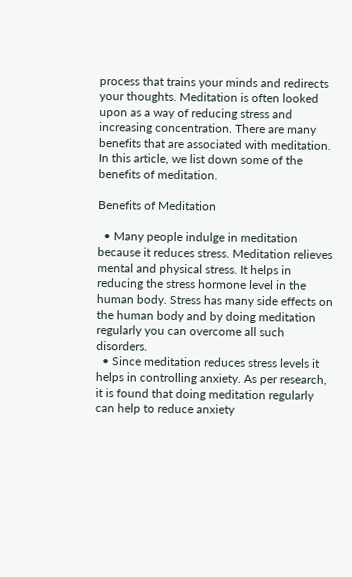process that trains your minds and redirects your thoughts. Meditation is often looked upon as a way of reducing stress and increasing concentration. There are many benefits that are associated with meditation. In this article, we list down some of the benefits of meditation.

Benefits of Meditation

  • Many people indulge in meditation because it reduces stress. Meditation relieves mental and physical stress. It helps in reducing the stress hormone level in the human body. Stress has many side effects on the human body and by doing meditation regularly you can overcome all such disorders.
  • Since meditation reduces stress levels it helps in controlling anxiety. As per research, it is found that doing meditation regularly can help to reduce anxiety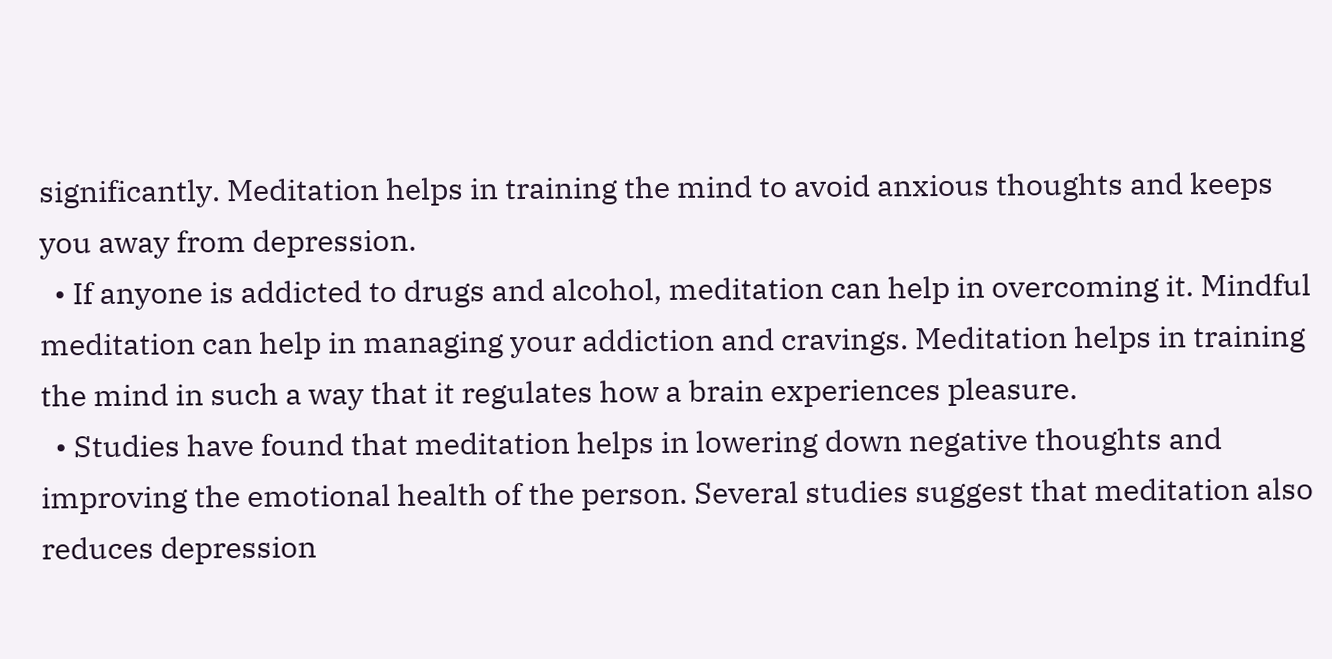significantly. Meditation helps in training the mind to avoid anxious thoughts and keeps you away from depression.
  • If anyone is addicted to drugs and alcohol, meditation can help in overcoming it. Mindful meditation can help in managing your addiction and cravings. Meditation helps in training the mind in such a way that it regulates how a brain experiences pleasure.
  • Studies have found that meditation helps in lowering down negative thoughts and improving the emotional health of the person. Several studies suggest that meditation also reduces depression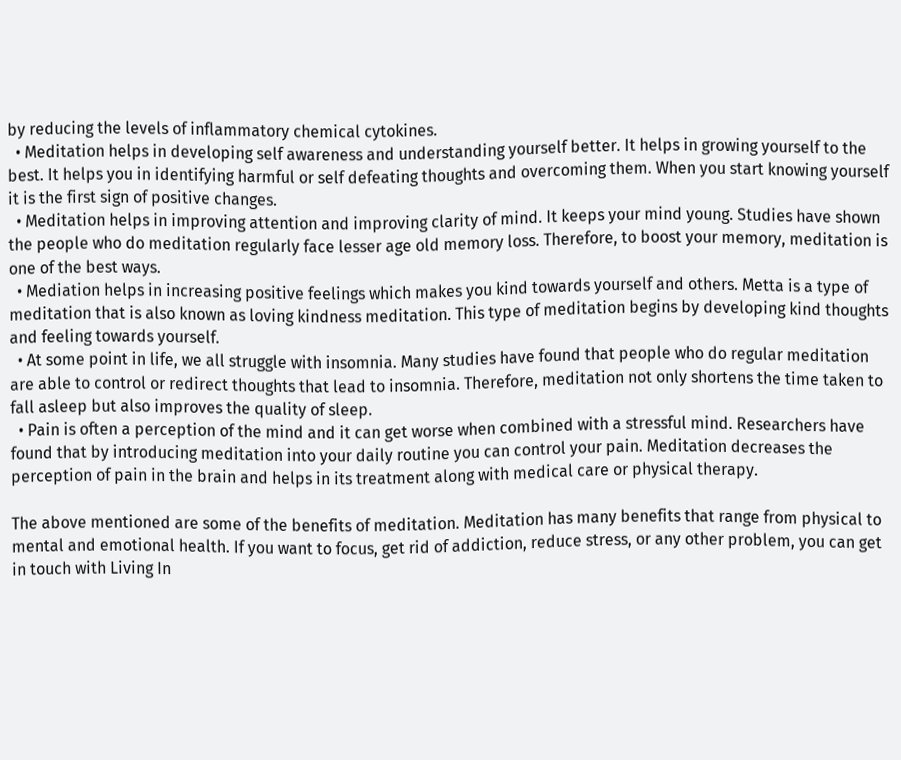by reducing the levels of inflammatory chemical cytokines.
  • Meditation helps in developing self awareness and understanding yourself better. It helps in growing yourself to the best. It helps you in identifying harmful or self defeating thoughts and overcoming them. When you start knowing yourself it is the first sign of positive changes.
  • Meditation helps in improving attention and improving clarity of mind. It keeps your mind young. Studies have shown the people who do meditation regularly face lesser age old memory loss. Therefore, to boost your memory, meditation is one of the best ways.
  • Mediation helps in increasing positive feelings which makes you kind towards yourself and others. Metta is a type of meditation that is also known as loving kindness meditation. This type of meditation begins by developing kind thoughts and feeling towards yourself.
  • At some point in life, we all struggle with insomnia. Many studies have found that people who do regular meditation are able to control or redirect thoughts that lead to insomnia. Therefore, meditation not only shortens the time taken to fall asleep but also improves the quality of sleep.
  • Pain is often a perception of the mind and it can get worse when combined with a stressful mind. Researchers have found that by introducing meditation into your daily routine you can control your pain. Meditation decreases the perception of pain in the brain and helps in its treatment along with medical care or physical therapy.

The above mentioned are some of the benefits of meditation. Meditation has many benefits that range from physical to mental and emotional health. If you want to focus, get rid of addiction, reduce stress, or any other problem, you can get in touch with Living In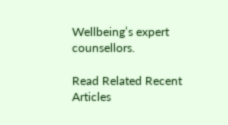Wellbeing’s expert counsellors.

Read Related Recent Articles